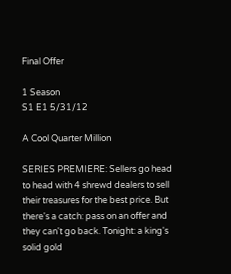Final Offer

1 Season
S1 E1 5/31/12

A Cool Quarter Million

SERIES PREMIERE: Sellers go head to head with 4 shrewd dealers to sell their treasures for the best price. But there's a catch: pass on an offer and they can't go back. Tonight: a king's solid gold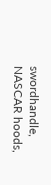swordhandle, NASCAR hoods,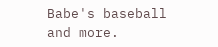Babe's baseball and more.